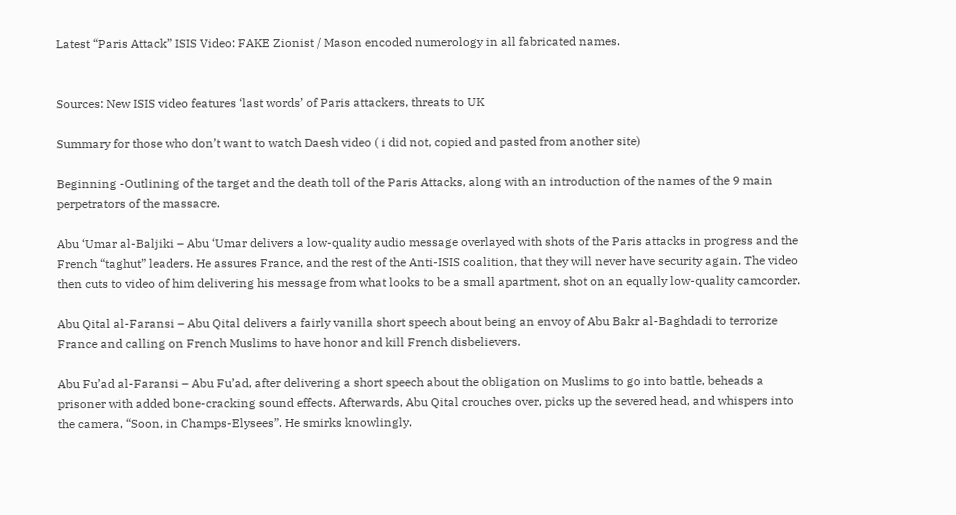Latest “Paris Attack” ISIS Video: FAKE Zionist / Mason encoded numerology in all fabricated names.


Sources: New ISIS video features ‘last words’ of Paris attackers, threats to UK

Summary for those who don’t want to watch Daesh video ( i did not, copied and pasted from another site)

Beginning -Outlining of the target and the death toll of the Paris Attacks, along with an introduction of the names of the 9 main perpetrators of the massacre.

Abu ‘Umar al-Baljiki – Abu ‘Umar delivers a low-quality audio message overlayed with shots of the Paris attacks in progress and the French “taghut” leaders. He assures France, and the rest of the Anti-ISIS coalition, that they will never have security again. The video then cuts to video of him delivering his message from what looks to be a small apartment, shot on an equally low-quality camcorder.

Abu Qital al-Faransi – Abu Qital delivers a fairly vanilla short speech about being an envoy of Abu Bakr al-Baghdadi to terrorize France and calling on French Muslims to have honor and kill French disbelievers.

Abu Fu’ad al-Faransi – Abu Fu’ad, after delivering a short speech about the obligation on Muslims to go into battle, beheads a prisoner with added bone-cracking sound effects. Afterwards, Abu Qital crouches over, picks up the severed head, and whispers into the camera, “Soon, in Champs-Elysees”. He smirks knowlingly.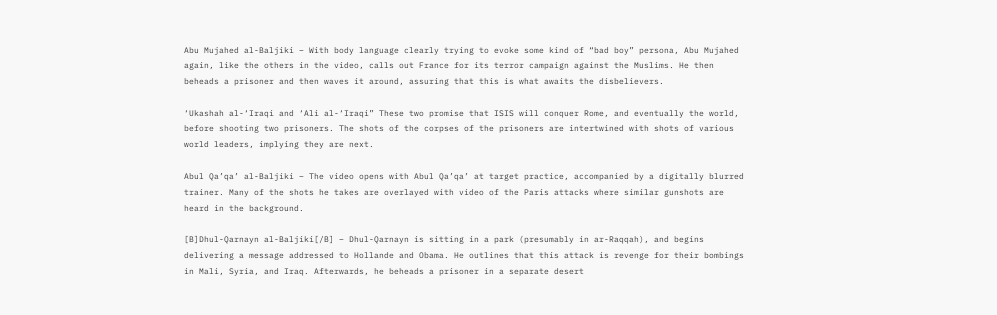Abu Mujahed al-Baljiki – With body language clearly trying to evoke some kind of “bad boy” persona, Abu Mujahed again, like the others in the video, calls out France for its terror campaign against the Muslims. He then beheads a prisoner and then waves it around, assuring that this is what awaits the disbelievers.

‘Ukashah al-‘Iraqi and ‘Ali al-‘Iraqi” These two promise that ISIS will conquer Rome, and eventually the world, before shooting two prisoners. The shots of the corpses of the prisoners are intertwined with shots of various world leaders, implying they are next.

Abul Qa’qa’ al-Baljiki – The video opens with Abul Qa’qa’ at target practice, accompanied by a digitally blurred trainer. Many of the shots he takes are overlayed with video of the Paris attacks where similar gunshots are heard in the background.

[B]Dhul-Qarnayn al-Baljiki[/B] – Dhul-Qarnayn is sitting in a park (presumably in ar-Raqqah), and begins delivering a message addressed to Hollande and Obama. He outlines that this attack is revenge for their bombings in Mali, Syria, and Iraq. Afterwards, he beheads a prisoner in a separate desert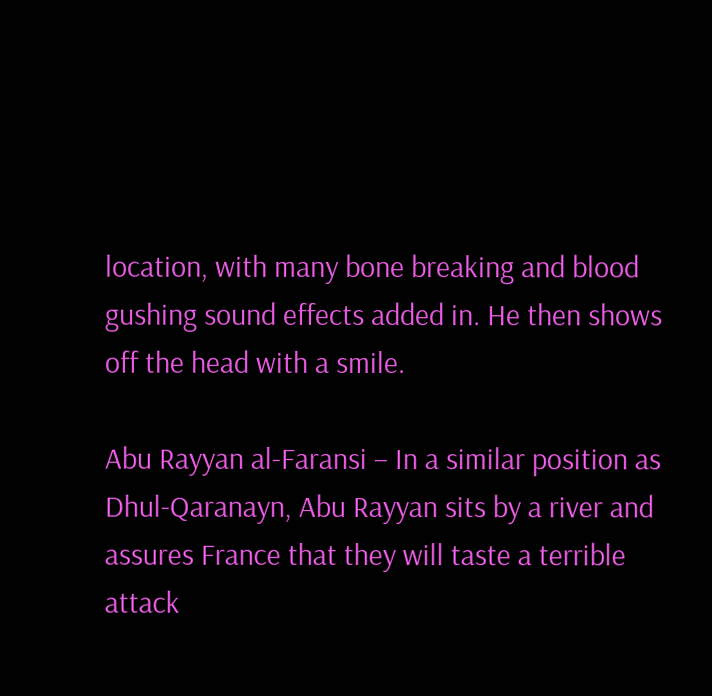location, with many bone breaking and blood gushing sound effects added in. He then shows off the head with a smile.

Abu Rayyan al-Faransi – In a similar position as Dhul-Qaranayn, Abu Rayyan sits by a river and assures France that they will taste a terrible attack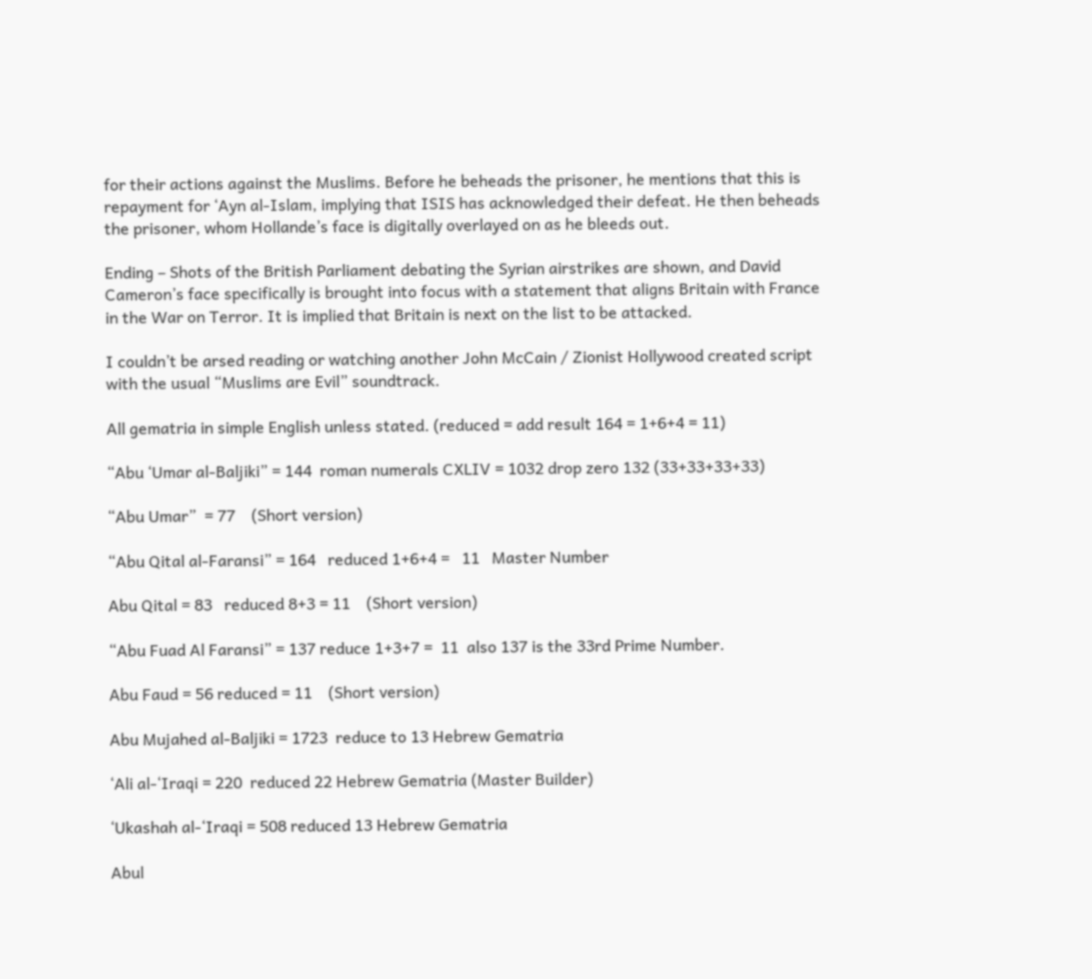for their actions against the Muslims. Before he beheads the prisoner, he mentions that this is repayment for ‘Ayn al-Islam, implying that ISIS has acknowledged their defeat. He then beheads the prisoner, whom Hollande’s face is digitally overlayed on as he bleeds out.

Ending – Shots of the British Parliament debating the Syrian airstrikes are shown, and David Cameron’s face specifically is brought into focus with a statement that aligns Britain with France in the War on Terror. It is implied that Britain is next on the list to be attacked.

I couldn’t be arsed reading or watching another John McCain / Zionist Hollywood created script with the usual “Muslims are Evil” soundtrack.

All gematria in simple English unless stated. (reduced = add result 164 = 1+6+4 = 11)

“Abu ‘Umar al-Baljiki” = 144  roman numerals CXLIV = 1032 drop zero 132 (33+33+33+33)

“Abu Umar”  = 77    (Short version)

“Abu Qital al-Faransi” = 164   reduced 1+6+4 =   11   Master Number

Abu Qital = 83   reduced 8+3 = 11    (Short version)

“Abu Fuad Al Faransi” = 137 reduce 1+3+7 =  11  also 137 is the 33rd Prime Number.

Abu Faud = 56 reduced = 11    (Short version)

Abu Mujahed al-Baljiki = 1723  reduce to 13 Hebrew Gematria

‘Ali al-‘Iraqi = 220  reduced 22 Hebrew Gematria (Master Builder)

‘Ukashah al-‘Iraqi = 508 reduced 13 Hebrew Gematria

Abul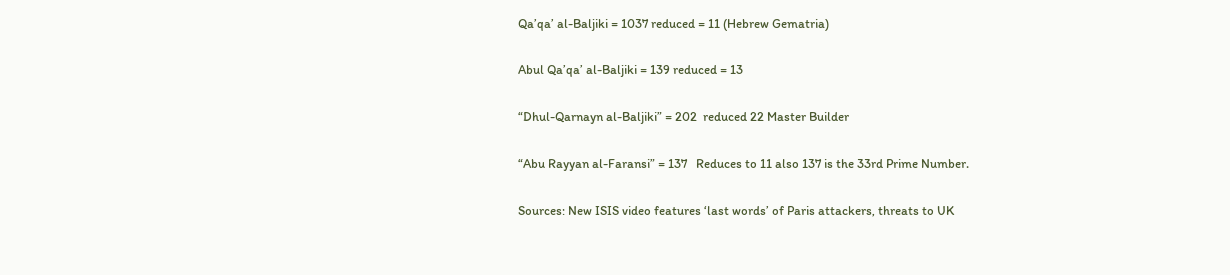Qa’qa’ al-Baljiki = 1037 reduced = 11 (Hebrew Gematria)

Abul Qa’qa’ al-Baljiki = 139 reduced = 13

“Dhul-Qarnayn al-Baljiki” = 202  reduced 22 Master Builder

“Abu Rayyan al-Faransi” = 137   Reduces to 11 also 137 is the 33rd Prime Number.

Sources: New ISIS video features ‘last words’ of Paris attackers, threats to UK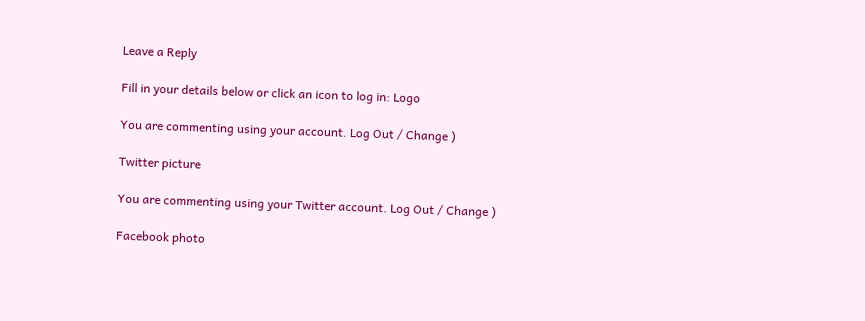Leave a Reply

Fill in your details below or click an icon to log in: Logo

You are commenting using your account. Log Out / Change )

Twitter picture

You are commenting using your Twitter account. Log Out / Change )

Facebook photo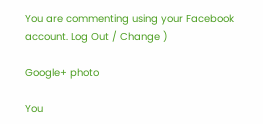You are commenting using your Facebook account. Log Out / Change )

Google+ photo

You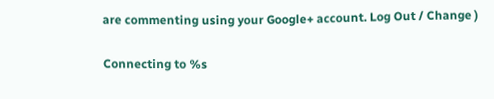are commenting using your Google+ account. Log Out / Change )

Connecting to %s